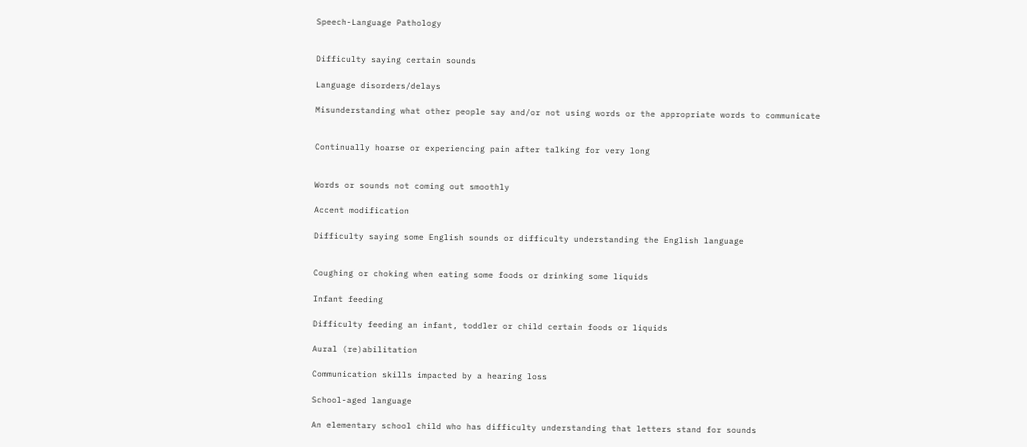Speech-Language Pathology


Difficulty saying certain sounds

Language disorders/delays

Misunderstanding what other people say and/or not using words or the appropriate words to communicate


Continually hoarse or experiencing pain after talking for very long


Words or sounds not coming out smoothly

Accent modification

Difficulty saying some English sounds or difficulty understanding the English language


Coughing or choking when eating some foods or drinking some liquids

Infant feeding

Difficulty feeding an infant, toddler or child certain foods or liquids

Aural (re)abilitation

Communication skills impacted by a hearing loss

School-aged language

An elementary school child who has difficulty understanding that letters stand for sounds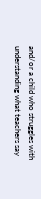and/or a child who struggles with understanding what teachers say